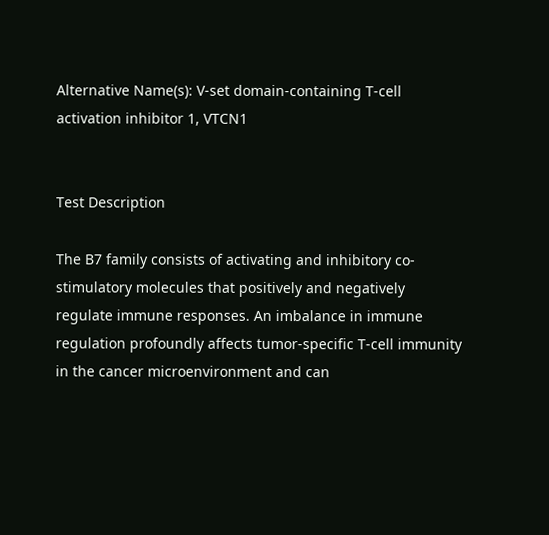Alternative Name(s): V-set domain-containing T-cell activation inhibitor 1, VTCN1


Test Description

The B7 family consists of activating and inhibitory co-stimulatory molecules that positively and negatively regulate immune responses. An imbalance in immune regulation profoundly affects tumor-specific T-cell immunity in the cancer microenvironment and can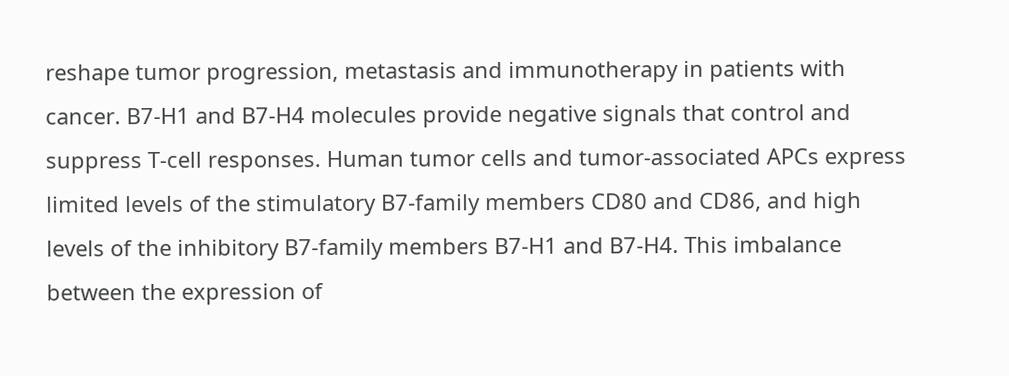reshape tumor progression, metastasis and immunotherapy in patients with cancer. B7-H1 and B7-H4 molecules provide negative signals that control and suppress T-cell responses. Human tumor cells and tumor-associated APCs express limited levels of the stimulatory B7-family members CD80 and CD86, and high levels of the inhibitory B7-family members B7-H1 and B7-H4. This imbalance between the expression of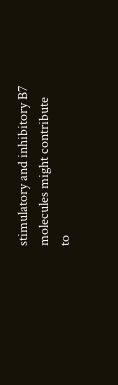stimulatory and inhibitory B7 molecules might contribute to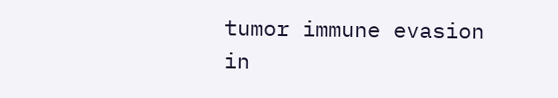tumor immune evasion in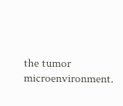the tumor microenvironment.